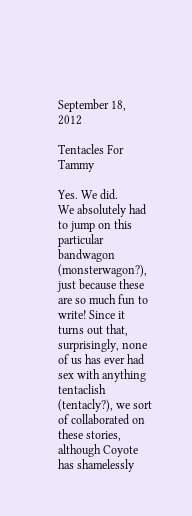September 18, 2012

Tentacles For Tammy

Yes. We did.
We absolutely had to jump on this particular bandwagon (monsterwagon?), just because these are so much fun to write! Since it turns out that, surprisingly, none of us has ever had sex with anything tentaclish (tentacly?), we sort of collaborated on these stories, although Coyote has shamelessly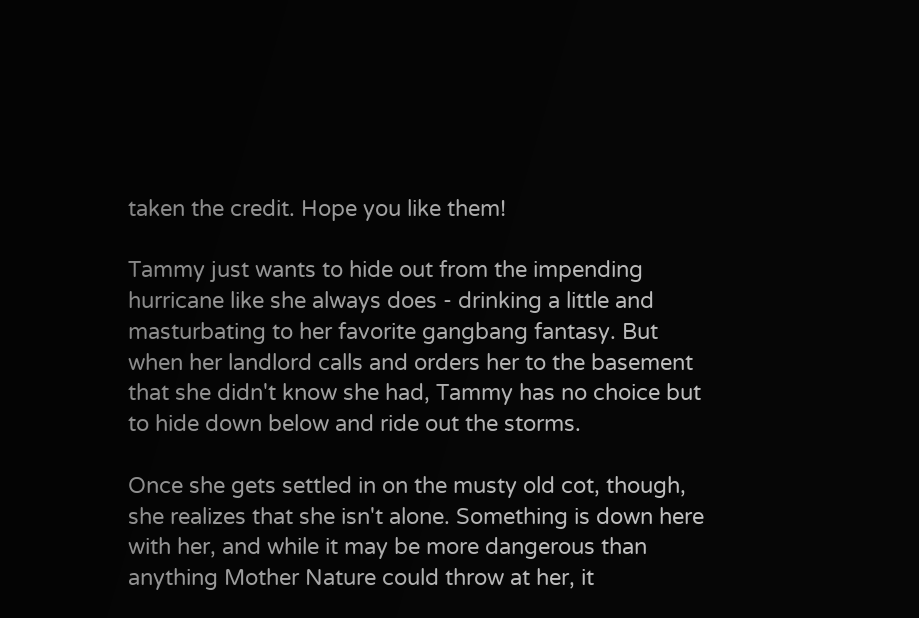taken the credit. Hope you like them!

Tammy just wants to hide out from the impending hurricane like she always does - drinking a little and masturbating to her favorite gangbang fantasy. But when her landlord calls and orders her to the basement that she didn't know she had, Tammy has no choice but to hide down below and ride out the storms.

Once she gets settled in on the musty old cot, though, she realizes that she isn't alone. Something is down here with her, and while it may be more dangerous than anything Mother Nature could throw at her, it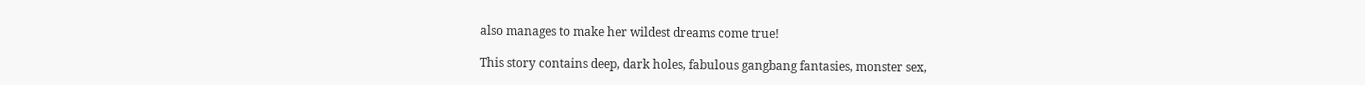also manages to make her wildest dreams come true!

This story contains deep, dark holes, fabulous gangbang fantasies, monster sex,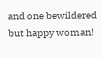and one bewildered but happy woman!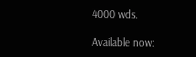4000 wds.

Available now: